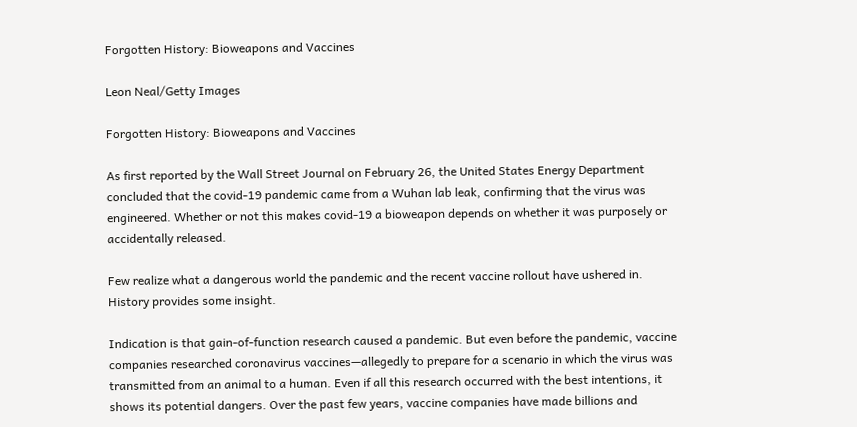Forgotten History: Bioweapons and Vaccines

Leon Neal/Getty Images

Forgotten History: Bioweapons and Vaccines

As first reported by the Wall Street Journal on February 26, the United States Energy Department concluded that the covid-19 pandemic came from a Wuhan lab leak, confirming that the virus was engineered. Whether or not this makes covid-19 a bioweapon depends on whether it was purposely or accidentally released.

Few realize what a dangerous world the pandemic and the recent vaccine rollout have ushered in. History provides some insight.

Indication is that gain-of-function research caused a pandemic. But even before the pandemic, vaccine companies researched coronavirus vaccines—allegedly to prepare for a scenario in which the virus was transmitted from an animal to a human. Even if all this research occurred with the best intentions, it shows its potential dangers. Over the past few years, vaccine companies have made billions and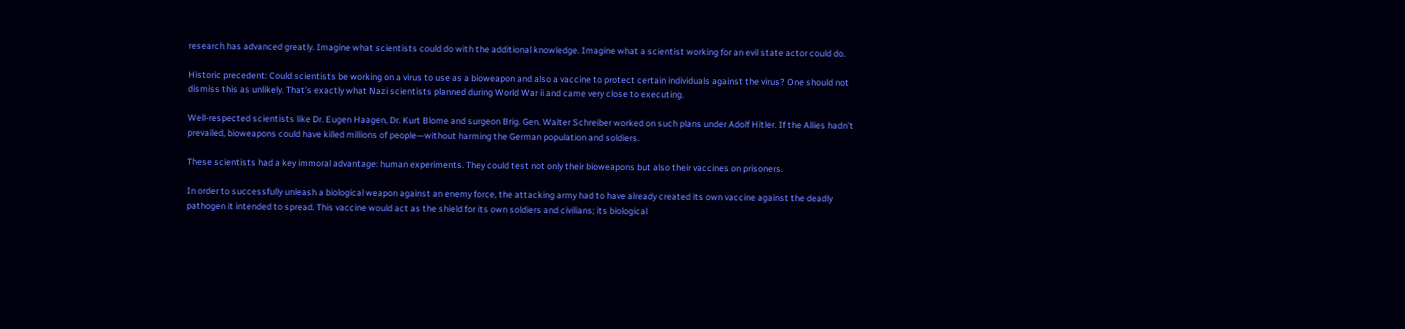research has advanced greatly. Imagine what scientists could do with the additional knowledge. Imagine what a scientist working for an evil state actor could do.

Historic precedent: Could scientists be working on a virus to use as a bioweapon and also a vaccine to protect certain individuals against the virus? One should not dismiss this as unlikely. That’s exactly what Nazi scientists planned during World War ii and came very close to executing.

Well-respected scientists like Dr. Eugen Haagen, Dr. Kurt Blome and surgeon Brig. Gen. Walter Schreiber worked on such plans under Adolf Hitler. If the Allies hadn’t prevailed, bioweapons could have killed millions of people—without harming the German population and soldiers.

These scientists had a key immoral advantage: human experiments. They could test not only their bioweapons but also their vaccines on prisoners.

In order to successfully unleash a biological weapon against an enemy force, the attacking army had to have already created its own vaccine against the deadly pathogen it intended to spread. This vaccine would act as the shield for its own soldiers and civilians; its biological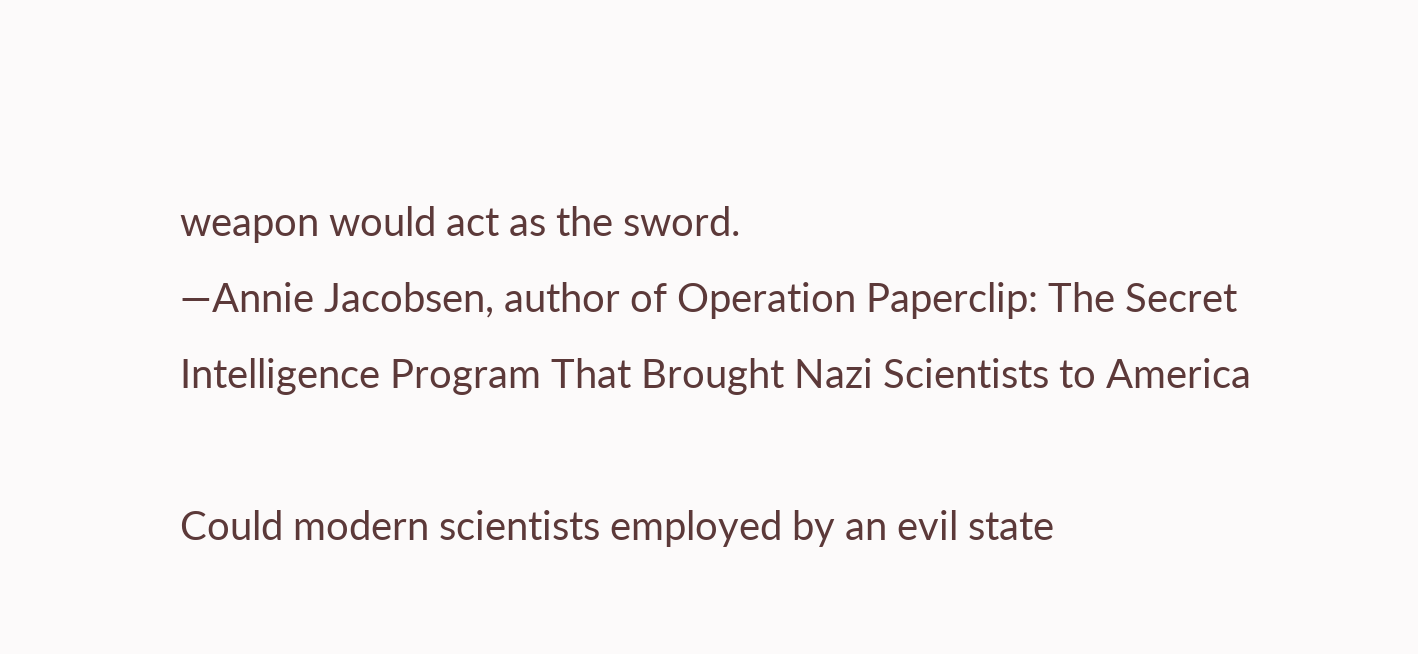weapon would act as the sword.
—Annie Jacobsen, author of Operation Paperclip: The Secret Intelligence Program That Brought Nazi Scientists to America

Could modern scientists employed by an evil state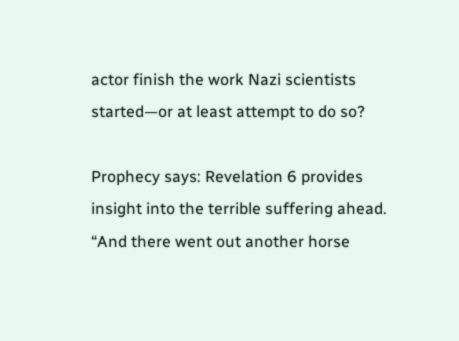actor finish the work Nazi scientists started—or at least attempt to do so?

Prophecy says: Revelation 6 provides insight into the terrible suffering ahead. “And there went out another horse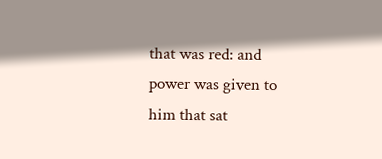that was red: and power was given to him that sat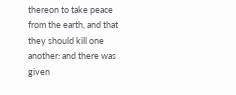thereon to take peace from the earth, and that they should kill one another: and there was given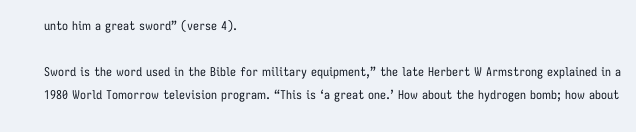unto him a great sword” (verse 4).

Sword is the word used in the Bible for military equipment,” the late Herbert W Armstrong explained in a 1980 World Tomorrow television program. “This is ‘a great one.’ How about the hydrogen bomb; how about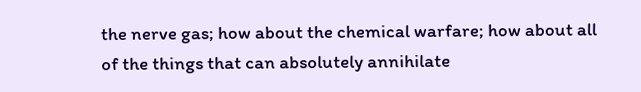the nerve gas; how about the chemical warfare; how about all of the things that can absolutely annihilate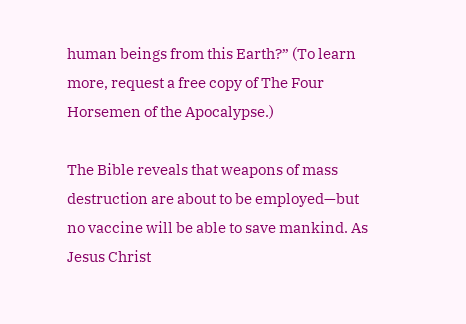human beings from this Earth?” (To learn more, request a free copy of The Four Horsemen of the Apocalypse.)

The Bible reveals that weapons of mass destruction are about to be employed—but no vaccine will be able to save mankind. As Jesus Christ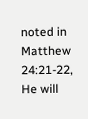noted in Matthew 24:21-22, He will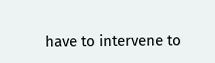have to intervene to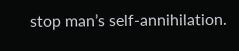stop man’s self-annihilation.